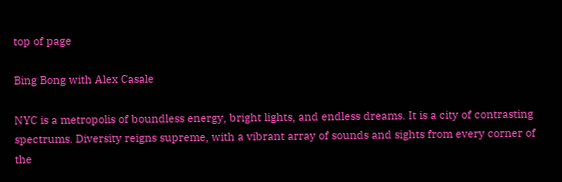top of page

Bing Bong with Alex Casale

NYC is a metropolis of boundless energy, bright lights, and endless dreams. It is a city of contrasting spectrums. Diversity reigns supreme, with a vibrant array of sounds and sights from every corner of the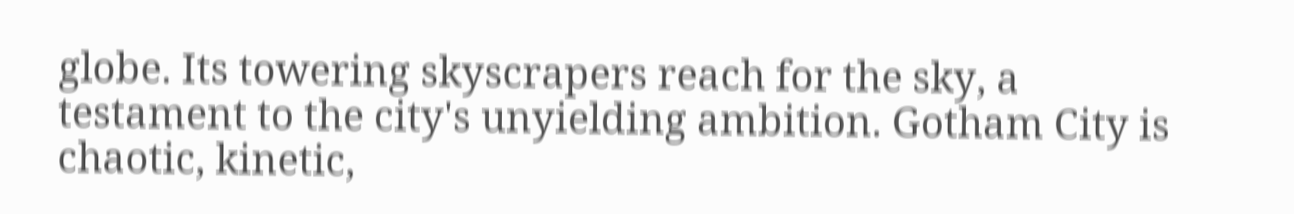globe. Its towering skyscrapers reach for the sky, a testament to the city's unyielding ambition. Gotham City is chaotic, kinetic,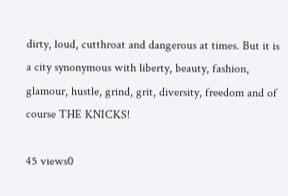dirty, loud, cutthroat and dangerous at times. But it is a city synonymous with liberty, beauty, fashion, glamour, hustle, grind, grit, diversity, freedom and of course THE KNICKS!

45 views0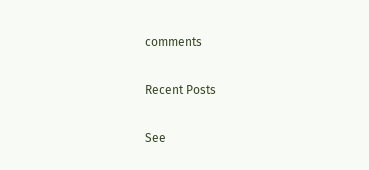comments

Recent Posts

See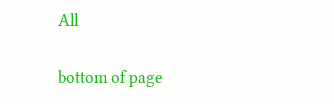All


bottom of page